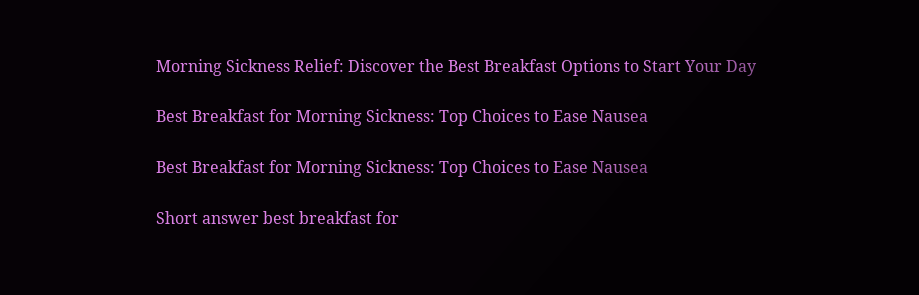Morning Sickness Relief: Discover the Best Breakfast Options to Start Your Day

Best Breakfast for Morning Sickness: Top Choices to Ease Nausea

Best Breakfast for Morning Sickness: Top Choices to Ease Nausea

Short answer best breakfast for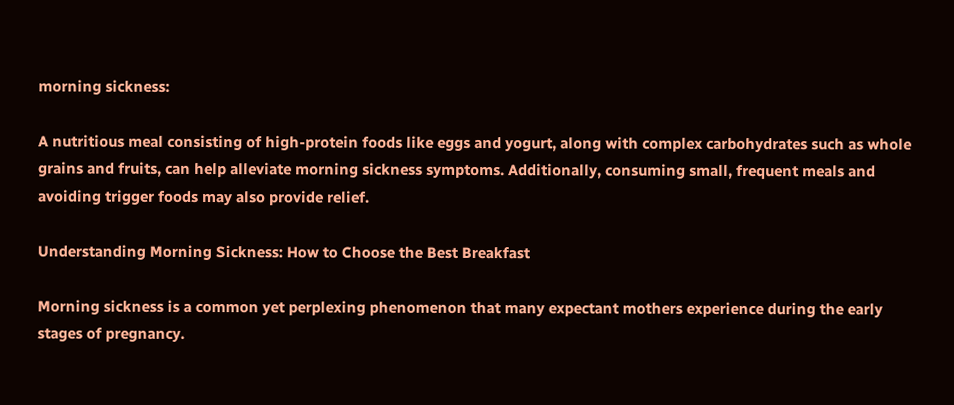morning sickness:

A nutritious meal consisting of high-protein foods like eggs and yogurt, along with complex carbohydrates such as whole grains and fruits, can help alleviate morning sickness symptoms. Additionally, consuming small, frequent meals and avoiding trigger foods may also provide relief.

Understanding Morning Sickness: How to Choose the Best Breakfast

Morning sickness is a common yet perplexing phenomenon that many expectant mothers experience during the early stages of pregnancy.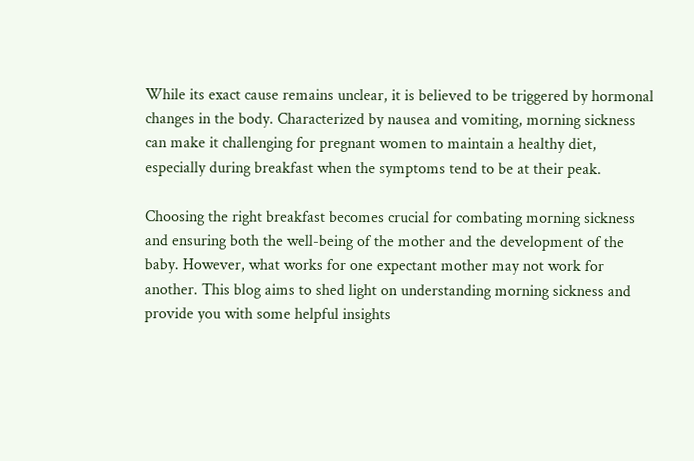While its exact cause remains unclear, it is believed to be triggered by hormonal changes in the body. Characterized by nausea and vomiting, morning sickness can make it challenging for pregnant women to maintain a healthy diet, especially during breakfast when the symptoms tend to be at their peak.

Choosing the right breakfast becomes crucial for combating morning sickness and ensuring both the well-being of the mother and the development of the baby. However, what works for one expectant mother may not work for another. This blog aims to shed light on understanding morning sickness and provide you with some helpful insights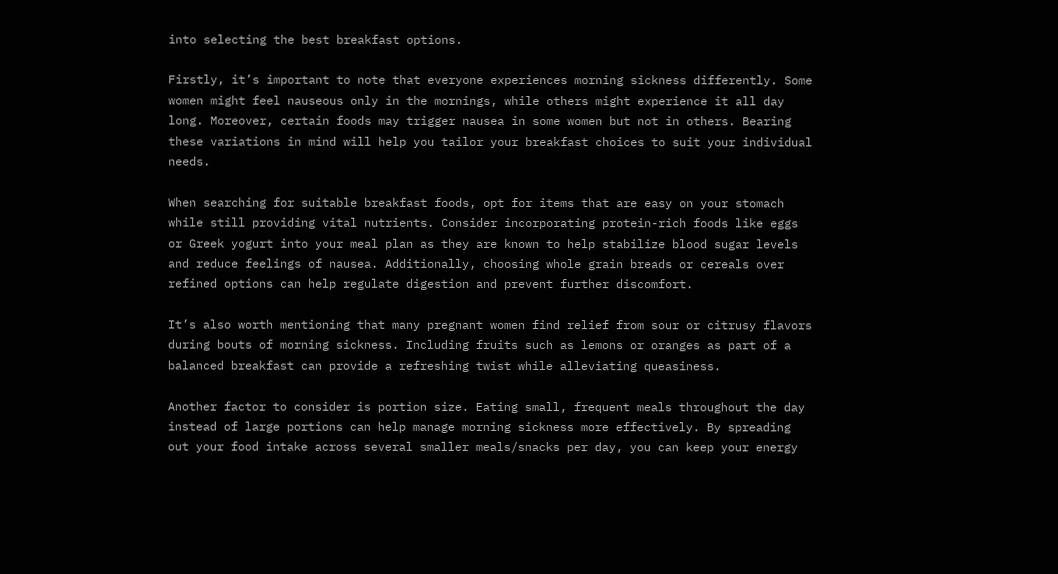into selecting the best breakfast options.

Firstly, it’s important to note that everyone experiences morning sickness differently. Some women might feel nauseous only in the mornings, while others might experience it all day long. Moreover, certain foods may trigger nausea in some women but not in others. Bearing these variations in mind will help you tailor your breakfast choices to suit your individual needs.

When searching for suitable breakfast foods, opt for items that are easy on your stomach while still providing vital nutrients. Consider incorporating protein-rich foods like eggs or Greek yogurt into your meal plan as they are known to help stabilize blood sugar levels and reduce feelings of nausea. Additionally, choosing whole grain breads or cereals over refined options can help regulate digestion and prevent further discomfort.

It’s also worth mentioning that many pregnant women find relief from sour or citrusy flavors during bouts of morning sickness. Including fruits such as lemons or oranges as part of a balanced breakfast can provide a refreshing twist while alleviating queasiness.

Another factor to consider is portion size. Eating small, frequent meals throughout the day instead of large portions can help manage morning sickness more effectively. By spreading out your food intake across several smaller meals/snacks per day, you can keep your energy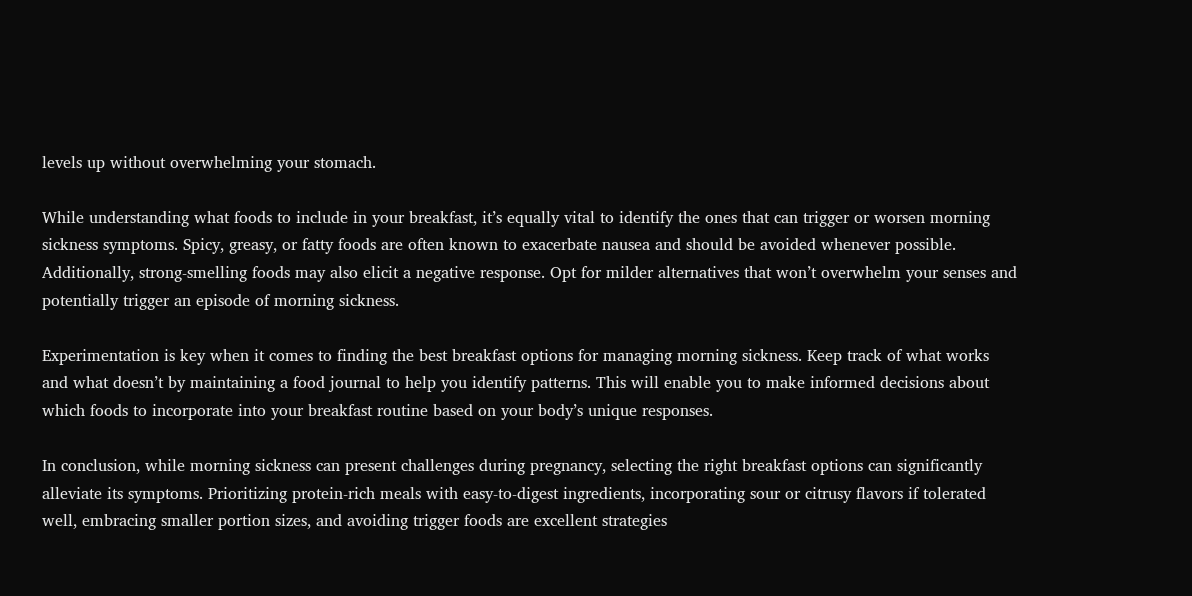levels up without overwhelming your stomach.

While understanding what foods to include in your breakfast, it’s equally vital to identify the ones that can trigger or worsen morning sickness symptoms. Spicy, greasy, or fatty foods are often known to exacerbate nausea and should be avoided whenever possible. Additionally, strong-smelling foods may also elicit a negative response. Opt for milder alternatives that won’t overwhelm your senses and potentially trigger an episode of morning sickness.

Experimentation is key when it comes to finding the best breakfast options for managing morning sickness. Keep track of what works and what doesn’t by maintaining a food journal to help you identify patterns. This will enable you to make informed decisions about which foods to incorporate into your breakfast routine based on your body’s unique responses.

In conclusion, while morning sickness can present challenges during pregnancy, selecting the right breakfast options can significantly alleviate its symptoms. Prioritizing protein-rich meals with easy-to-digest ingredients, incorporating sour or citrusy flavors if tolerated well, embracing smaller portion sizes, and avoiding trigger foods are excellent strategies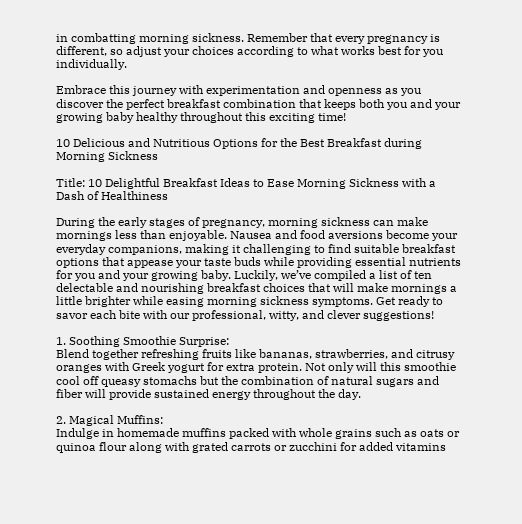in combatting morning sickness. Remember that every pregnancy is different, so adjust your choices according to what works best for you individually.

Embrace this journey with experimentation and openness as you discover the perfect breakfast combination that keeps both you and your growing baby healthy throughout this exciting time!

10 Delicious and Nutritious Options for the Best Breakfast during Morning Sickness

Title: 10 Delightful Breakfast Ideas to Ease Morning Sickness with a Dash of Healthiness

During the early stages of pregnancy, morning sickness can make mornings less than enjoyable. Nausea and food aversions become your everyday companions, making it challenging to find suitable breakfast options that appease your taste buds while providing essential nutrients for you and your growing baby. Luckily, we’ve compiled a list of ten delectable and nourishing breakfast choices that will make mornings a little brighter while easing morning sickness symptoms. Get ready to savor each bite with our professional, witty, and clever suggestions!

1. Soothing Smoothie Surprise:
Blend together refreshing fruits like bananas, strawberries, and citrusy oranges with Greek yogurt for extra protein. Not only will this smoothie cool off queasy stomachs but the combination of natural sugars and fiber will provide sustained energy throughout the day.

2. Magical Muffins:
Indulge in homemade muffins packed with whole grains such as oats or quinoa flour along with grated carrots or zucchini for added vitamins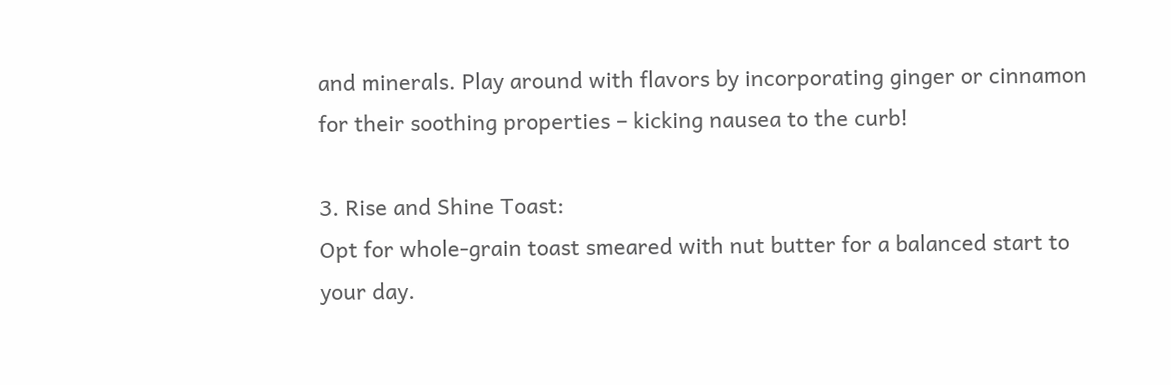and minerals. Play around with flavors by incorporating ginger or cinnamon for their soothing properties – kicking nausea to the curb!

3. Rise and Shine Toast:
Opt for whole-grain toast smeared with nut butter for a balanced start to your day.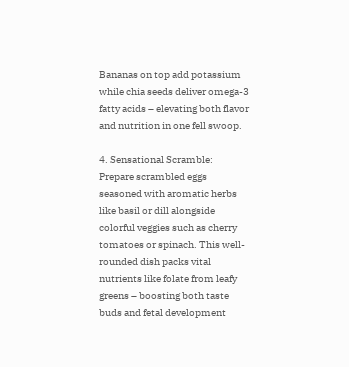Bananas on top add potassium while chia seeds deliver omega-3 fatty acids – elevating both flavor and nutrition in one fell swoop.

4. Sensational Scramble:
Prepare scrambled eggs seasoned with aromatic herbs like basil or dill alongside colorful veggies such as cherry tomatoes or spinach. This well-rounded dish packs vital nutrients like folate from leafy greens – boosting both taste buds and fetal development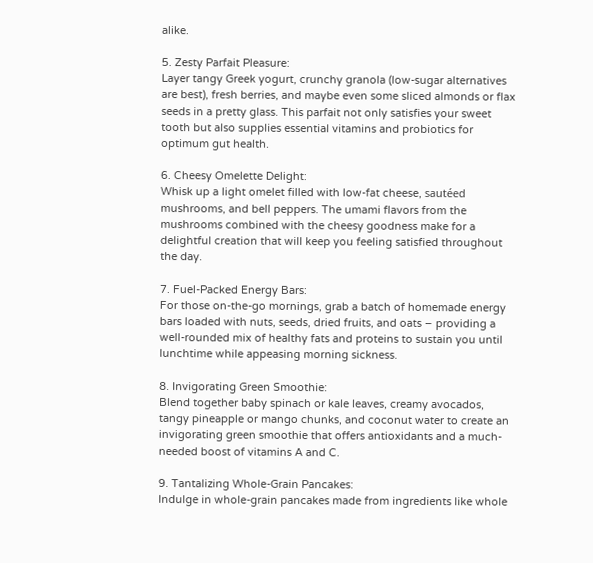alike.

5. Zesty Parfait Pleasure:
Layer tangy Greek yogurt, crunchy granola (low-sugar alternatives are best), fresh berries, and maybe even some sliced almonds or flax seeds in a pretty glass. This parfait not only satisfies your sweet tooth but also supplies essential vitamins and probiotics for optimum gut health.

6. Cheesy Omelette Delight:
Whisk up a light omelet filled with low-fat cheese, sautéed mushrooms, and bell peppers. The umami flavors from the mushrooms combined with the cheesy goodness make for a delightful creation that will keep you feeling satisfied throughout the day.

7. Fuel-Packed Energy Bars:
For those on-the-go mornings, grab a batch of homemade energy bars loaded with nuts, seeds, dried fruits, and oats – providing a well-rounded mix of healthy fats and proteins to sustain you until lunchtime while appeasing morning sickness.

8. Invigorating Green Smoothie:
Blend together baby spinach or kale leaves, creamy avocados, tangy pineapple or mango chunks, and coconut water to create an invigorating green smoothie that offers antioxidants and a much-needed boost of vitamins A and C.

9. Tantalizing Whole-Grain Pancakes:
Indulge in whole-grain pancakes made from ingredients like whole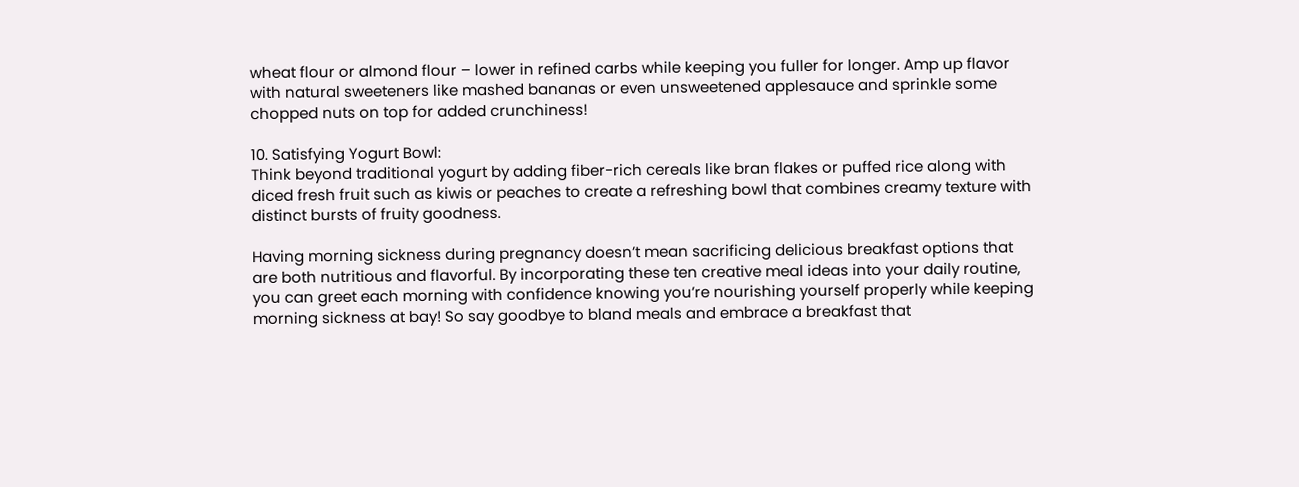wheat flour or almond flour – lower in refined carbs while keeping you fuller for longer. Amp up flavor with natural sweeteners like mashed bananas or even unsweetened applesauce and sprinkle some chopped nuts on top for added crunchiness!

10. Satisfying Yogurt Bowl:
Think beyond traditional yogurt by adding fiber-rich cereals like bran flakes or puffed rice along with diced fresh fruit such as kiwis or peaches to create a refreshing bowl that combines creamy texture with distinct bursts of fruity goodness.

Having morning sickness during pregnancy doesn’t mean sacrificing delicious breakfast options that are both nutritious and flavorful. By incorporating these ten creative meal ideas into your daily routine, you can greet each morning with confidence knowing you’re nourishing yourself properly while keeping morning sickness at bay! So say goodbye to bland meals and embrace a breakfast that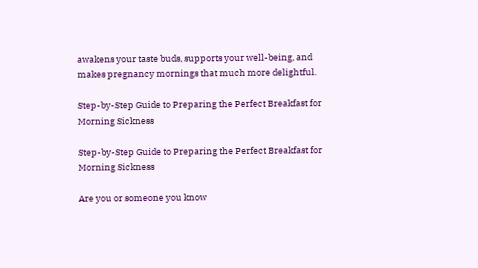awakens your taste buds, supports your well-being, and makes pregnancy mornings that much more delightful.

Step-by-Step Guide to Preparing the Perfect Breakfast for Morning Sickness

Step-by-Step Guide to Preparing the Perfect Breakfast for Morning Sickness

Are you or someone you know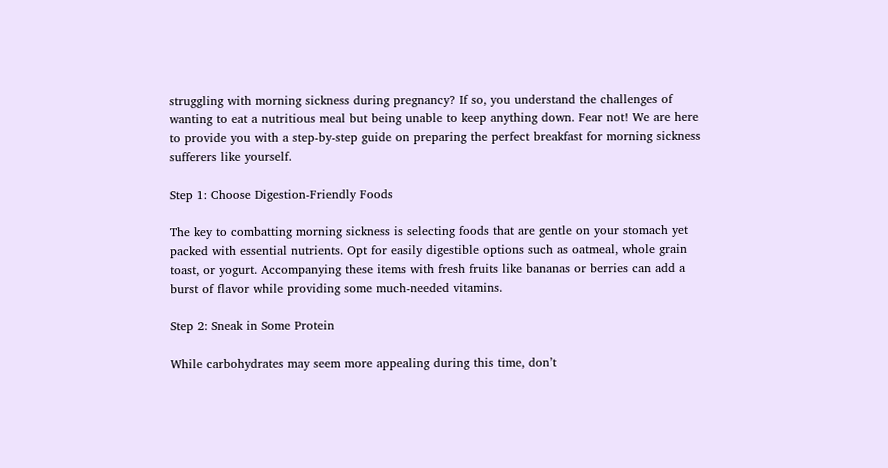struggling with morning sickness during pregnancy? If so, you understand the challenges of wanting to eat a nutritious meal but being unable to keep anything down. Fear not! We are here to provide you with a step-by-step guide on preparing the perfect breakfast for morning sickness sufferers like yourself.

Step 1: Choose Digestion-Friendly Foods

The key to combatting morning sickness is selecting foods that are gentle on your stomach yet packed with essential nutrients. Opt for easily digestible options such as oatmeal, whole grain toast, or yogurt. Accompanying these items with fresh fruits like bananas or berries can add a burst of flavor while providing some much-needed vitamins.

Step 2: Sneak in Some Protein

While carbohydrates may seem more appealing during this time, don’t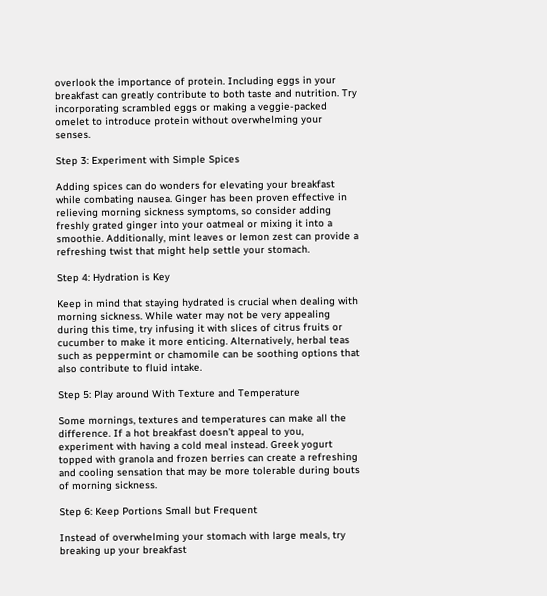overlook the importance of protein. Including eggs in your breakfast can greatly contribute to both taste and nutrition. Try incorporating scrambled eggs or making a veggie-packed omelet to introduce protein without overwhelming your senses.

Step 3: Experiment with Simple Spices

Adding spices can do wonders for elevating your breakfast while combating nausea. Ginger has been proven effective in relieving morning sickness symptoms, so consider adding freshly grated ginger into your oatmeal or mixing it into a smoothie. Additionally, mint leaves or lemon zest can provide a refreshing twist that might help settle your stomach.

Step 4: Hydration is Key

Keep in mind that staying hydrated is crucial when dealing with morning sickness. While water may not be very appealing during this time, try infusing it with slices of citrus fruits or cucumber to make it more enticing. Alternatively, herbal teas such as peppermint or chamomile can be soothing options that also contribute to fluid intake.

Step 5: Play around With Texture and Temperature

Some mornings, textures and temperatures can make all the difference. If a hot breakfast doesn’t appeal to you, experiment with having a cold meal instead. Greek yogurt topped with granola and frozen berries can create a refreshing and cooling sensation that may be more tolerable during bouts of morning sickness.

Step 6: Keep Portions Small but Frequent

Instead of overwhelming your stomach with large meals, try breaking up your breakfast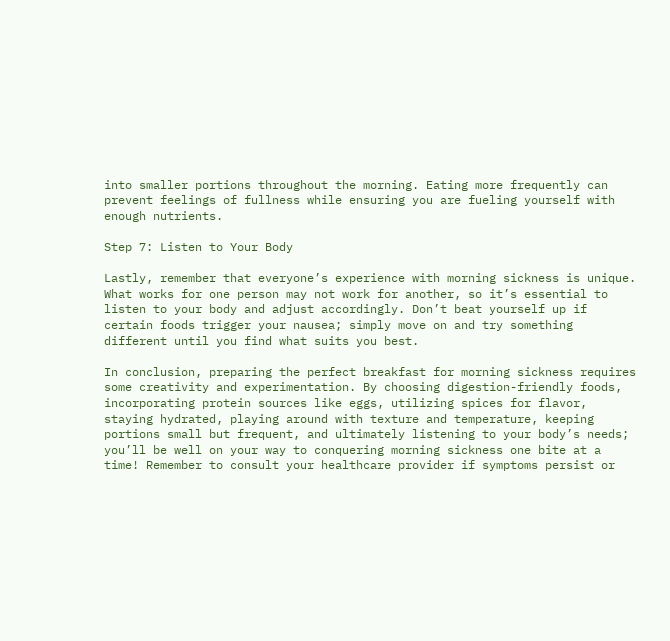into smaller portions throughout the morning. Eating more frequently can prevent feelings of fullness while ensuring you are fueling yourself with enough nutrients.

Step 7: Listen to Your Body

Lastly, remember that everyone’s experience with morning sickness is unique. What works for one person may not work for another, so it’s essential to listen to your body and adjust accordingly. Don’t beat yourself up if certain foods trigger your nausea; simply move on and try something different until you find what suits you best.

In conclusion, preparing the perfect breakfast for morning sickness requires some creativity and experimentation. By choosing digestion-friendly foods, incorporating protein sources like eggs, utilizing spices for flavor, staying hydrated, playing around with texture and temperature, keeping portions small but frequent, and ultimately listening to your body’s needs; you’ll be well on your way to conquering morning sickness one bite at a time! Remember to consult your healthcare provider if symptoms persist or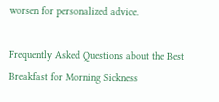worsen for personalized advice.

Frequently Asked Questions about the Best Breakfast for Morning Sickness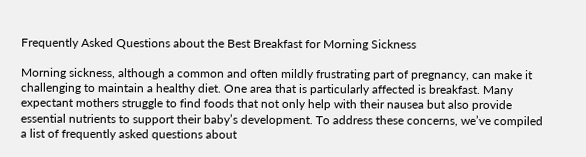Frequently Asked Questions about the Best Breakfast for Morning Sickness

Morning sickness, although a common and often mildly frustrating part of pregnancy, can make it challenging to maintain a healthy diet. One area that is particularly affected is breakfast. Many expectant mothers struggle to find foods that not only help with their nausea but also provide essential nutrients to support their baby’s development. To address these concerns, we’ve compiled a list of frequently asked questions about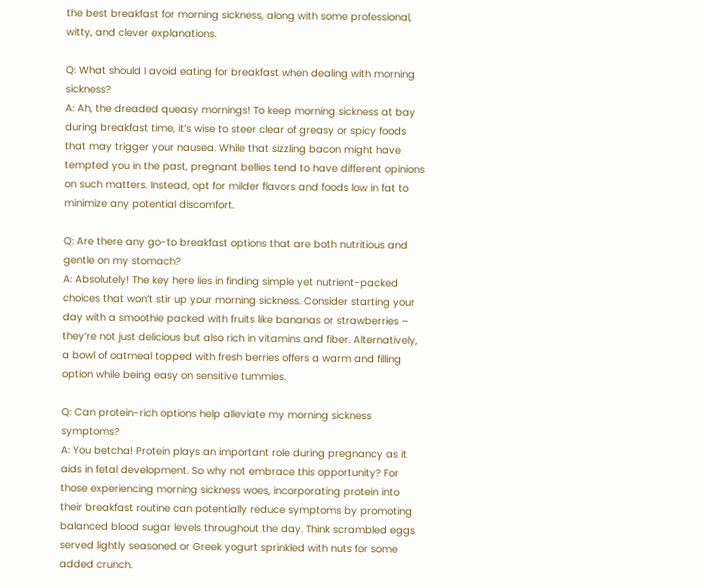the best breakfast for morning sickness, along with some professional, witty, and clever explanations.

Q: What should I avoid eating for breakfast when dealing with morning sickness?
A: Ah, the dreaded queasy mornings! To keep morning sickness at bay during breakfast time, it’s wise to steer clear of greasy or spicy foods that may trigger your nausea. While that sizzling bacon might have tempted you in the past, pregnant bellies tend to have different opinions on such matters. Instead, opt for milder flavors and foods low in fat to minimize any potential discomfort.

Q: Are there any go-to breakfast options that are both nutritious and gentle on my stomach?
A: Absolutely! The key here lies in finding simple yet nutrient-packed choices that won’t stir up your morning sickness. Consider starting your day with a smoothie packed with fruits like bananas or strawberries – they’re not just delicious but also rich in vitamins and fiber. Alternatively, a bowl of oatmeal topped with fresh berries offers a warm and filling option while being easy on sensitive tummies.

Q: Can protein-rich options help alleviate my morning sickness symptoms?
A: You betcha! Protein plays an important role during pregnancy as it aids in fetal development. So why not embrace this opportunity? For those experiencing morning sickness woes, incorporating protein into their breakfast routine can potentially reduce symptoms by promoting balanced blood sugar levels throughout the day. Think scrambled eggs served lightly seasoned or Greek yogurt sprinkled with nuts for some added crunch.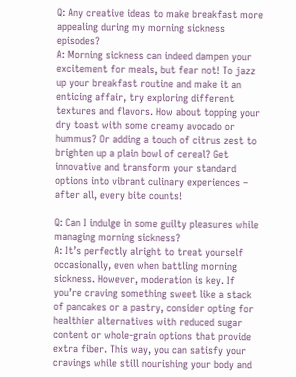Q: Any creative ideas to make breakfast more appealing during my morning sickness episodes?
A: Morning sickness can indeed dampen your excitement for meals, but fear not! To jazz up your breakfast routine and make it an enticing affair, try exploring different textures and flavors. How about topping your dry toast with some creamy avocado or hummus? Or adding a touch of citrus zest to brighten up a plain bowl of cereal? Get innovative and transform your standard options into vibrant culinary experiences – after all, every bite counts!

Q: Can I indulge in some guilty pleasures while managing morning sickness?
A: It’s perfectly alright to treat yourself occasionally, even when battling morning sickness. However, moderation is key. If you’re craving something sweet like a stack of pancakes or a pastry, consider opting for healthier alternatives with reduced sugar content or whole-grain options that provide extra fiber. This way, you can satisfy your cravings while still nourishing your body and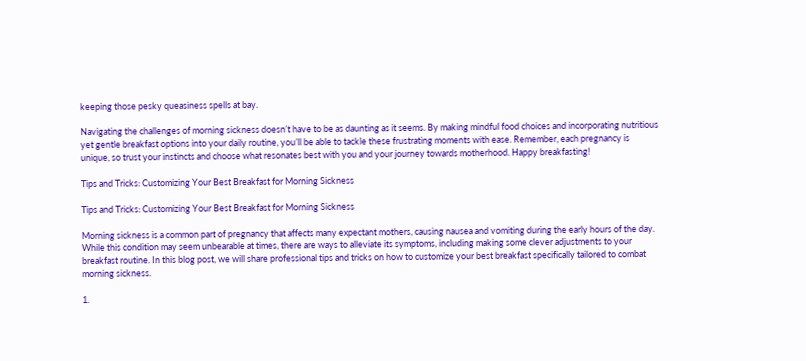keeping those pesky queasiness spells at bay.

Navigating the challenges of morning sickness doesn’t have to be as daunting as it seems. By making mindful food choices and incorporating nutritious yet gentle breakfast options into your daily routine, you’ll be able to tackle these frustrating moments with ease. Remember, each pregnancy is unique, so trust your instincts and choose what resonates best with you and your journey towards motherhood. Happy breakfasting!

Tips and Tricks: Customizing Your Best Breakfast for Morning Sickness

Tips and Tricks: Customizing Your Best Breakfast for Morning Sickness

Morning sickness is a common part of pregnancy that affects many expectant mothers, causing nausea and vomiting during the early hours of the day. While this condition may seem unbearable at times, there are ways to alleviate its symptoms, including making some clever adjustments to your breakfast routine. In this blog post, we will share professional tips and tricks on how to customize your best breakfast specifically tailored to combat morning sickness.

1.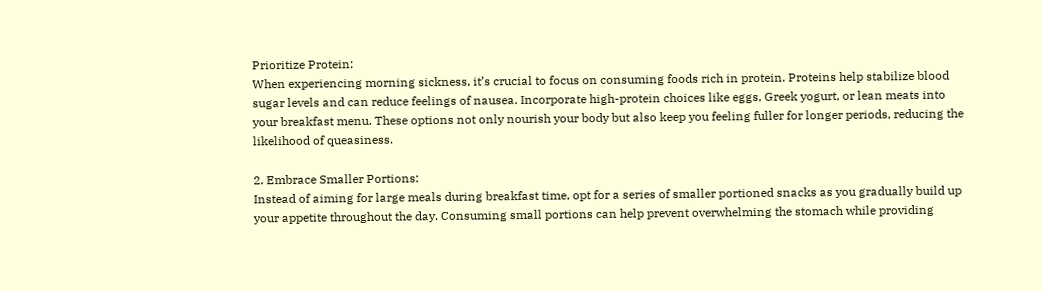Prioritize Protein:
When experiencing morning sickness, it’s crucial to focus on consuming foods rich in protein. Proteins help stabilize blood sugar levels and can reduce feelings of nausea. Incorporate high-protein choices like eggs, Greek yogurt, or lean meats into your breakfast menu. These options not only nourish your body but also keep you feeling fuller for longer periods, reducing the likelihood of queasiness.

2. Embrace Smaller Portions:
Instead of aiming for large meals during breakfast time, opt for a series of smaller portioned snacks as you gradually build up your appetite throughout the day. Consuming small portions can help prevent overwhelming the stomach while providing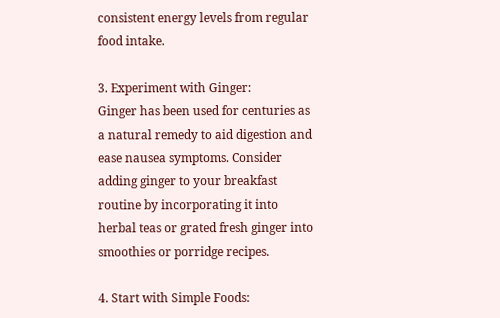consistent energy levels from regular food intake.

3. Experiment with Ginger:
Ginger has been used for centuries as a natural remedy to aid digestion and ease nausea symptoms. Consider adding ginger to your breakfast routine by incorporating it into herbal teas or grated fresh ginger into smoothies or porridge recipes.

4. Start with Simple Foods: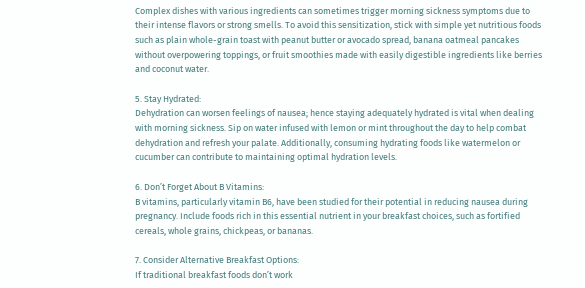Complex dishes with various ingredients can sometimes trigger morning sickness symptoms due to their intense flavors or strong smells. To avoid this sensitization, stick with simple yet nutritious foods such as plain whole-grain toast with peanut butter or avocado spread, banana oatmeal pancakes without overpowering toppings, or fruit smoothies made with easily digestible ingredients like berries and coconut water.

5. Stay Hydrated:
Dehydration can worsen feelings of nausea; hence staying adequately hydrated is vital when dealing with morning sickness. Sip on water infused with lemon or mint throughout the day to help combat dehydration and refresh your palate. Additionally, consuming hydrating foods like watermelon or cucumber can contribute to maintaining optimal hydration levels.

6. Don’t Forget About B Vitamins:
B vitamins, particularly vitamin B6, have been studied for their potential in reducing nausea during pregnancy. Include foods rich in this essential nutrient in your breakfast choices, such as fortified cereals, whole grains, chickpeas, or bananas.

7. Consider Alternative Breakfast Options:
If traditional breakfast foods don’t work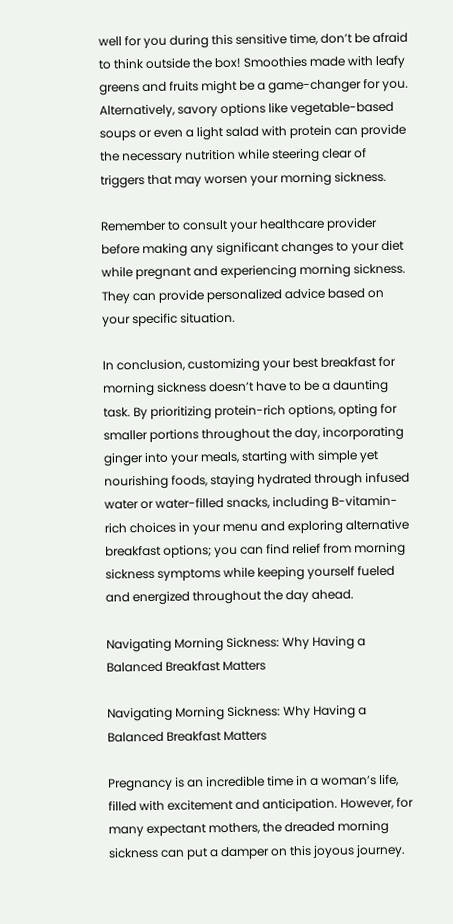well for you during this sensitive time, don’t be afraid to think outside the box! Smoothies made with leafy greens and fruits might be a game-changer for you. Alternatively, savory options like vegetable-based soups or even a light salad with protein can provide the necessary nutrition while steering clear of triggers that may worsen your morning sickness.

Remember to consult your healthcare provider before making any significant changes to your diet while pregnant and experiencing morning sickness. They can provide personalized advice based on your specific situation.

In conclusion, customizing your best breakfast for morning sickness doesn’t have to be a daunting task. By prioritizing protein-rich options, opting for smaller portions throughout the day, incorporating ginger into your meals, starting with simple yet nourishing foods, staying hydrated through infused water or water-filled snacks, including B-vitamin-rich choices in your menu and exploring alternative breakfast options; you can find relief from morning sickness symptoms while keeping yourself fueled and energized throughout the day ahead.

Navigating Morning Sickness: Why Having a Balanced Breakfast Matters

Navigating Morning Sickness: Why Having a Balanced Breakfast Matters

Pregnancy is an incredible time in a woman’s life, filled with excitement and anticipation. However, for many expectant mothers, the dreaded morning sickness can put a damper on this joyous journey.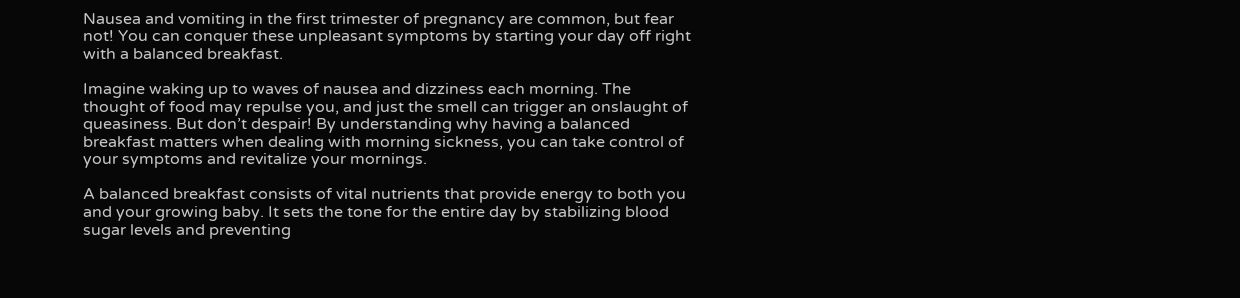Nausea and vomiting in the first trimester of pregnancy are common, but fear not! You can conquer these unpleasant symptoms by starting your day off right with a balanced breakfast.

Imagine waking up to waves of nausea and dizziness each morning. The thought of food may repulse you, and just the smell can trigger an onslaught of queasiness. But don’t despair! By understanding why having a balanced breakfast matters when dealing with morning sickness, you can take control of your symptoms and revitalize your mornings.

A balanced breakfast consists of vital nutrients that provide energy to both you and your growing baby. It sets the tone for the entire day by stabilizing blood sugar levels and preventing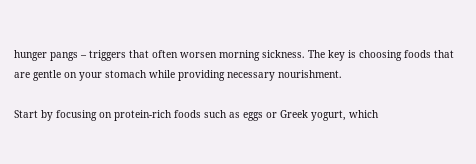hunger pangs – triggers that often worsen morning sickness. The key is choosing foods that are gentle on your stomach while providing necessary nourishment.

Start by focusing on protein-rich foods such as eggs or Greek yogurt, which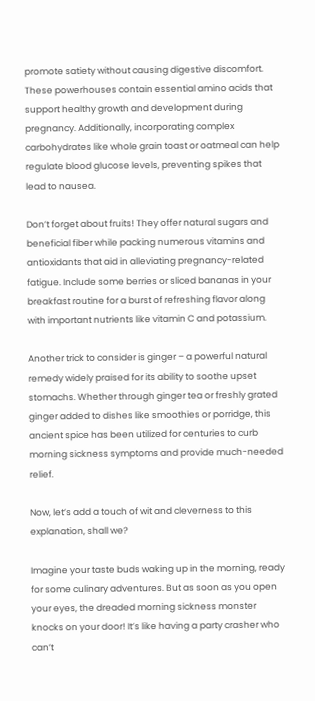promote satiety without causing digestive discomfort. These powerhouses contain essential amino acids that support healthy growth and development during pregnancy. Additionally, incorporating complex carbohydrates like whole grain toast or oatmeal can help regulate blood glucose levels, preventing spikes that lead to nausea.

Don’t forget about fruits! They offer natural sugars and beneficial fiber while packing numerous vitamins and antioxidants that aid in alleviating pregnancy-related fatigue. Include some berries or sliced bananas in your breakfast routine for a burst of refreshing flavor along with important nutrients like vitamin C and potassium.

Another trick to consider is ginger – a powerful natural remedy widely praised for its ability to soothe upset stomachs. Whether through ginger tea or freshly grated ginger added to dishes like smoothies or porridge, this ancient spice has been utilized for centuries to curb morning sickness symptoms and provide much-needed relief.

Now, let’s add a touch of wit and cleverness to this explanation, shall we?

Imagine your taste buds waking up in the morning, ready for some culinary adventures. But as soon as you open your eyes, the dreaded morning sickness monster knocks on your door! It’s like having a party crasher who can’t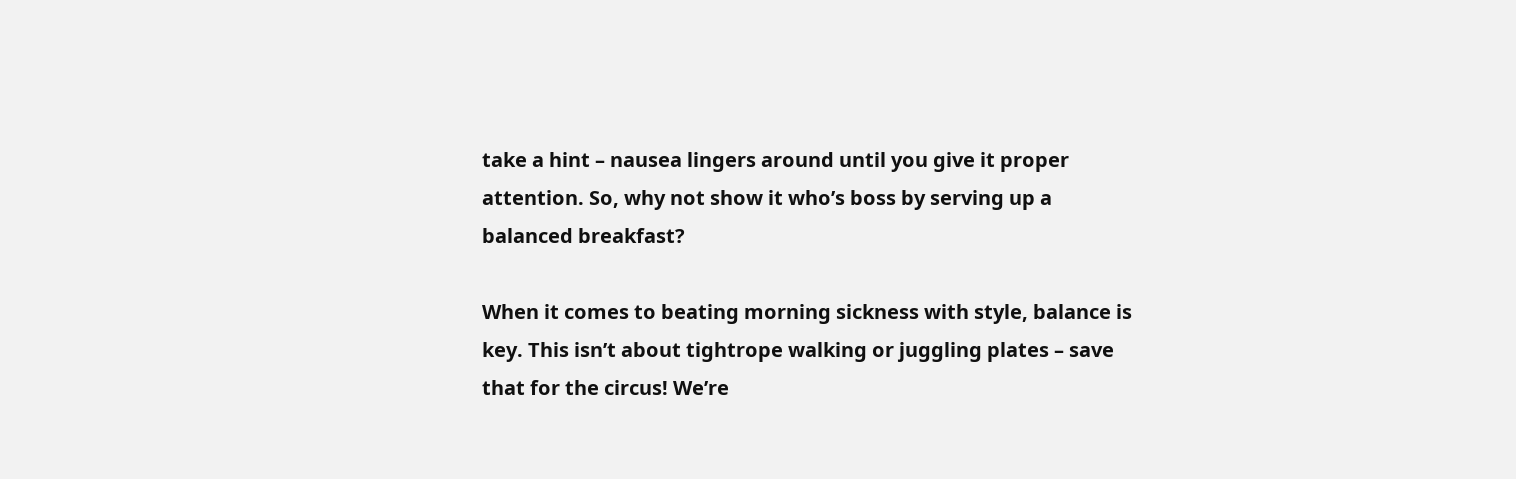take a hint – nausea lingers around until you give it proper attention. So, why not show it who’s boss by serving up a balanced breakfast?

When it comes to beating morning sickness with style, balance is key. This isn’t about tightrope walking or juggling plates – save that for the circus! We’re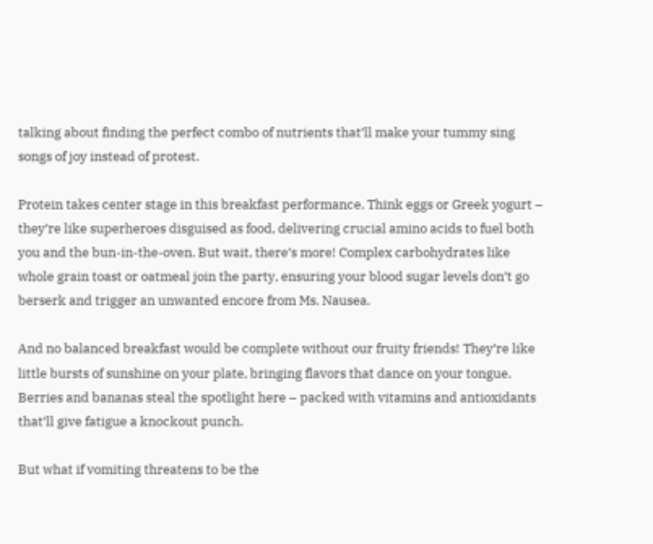talking about finding the perfect combo of nutrients that’ll make your tummy sing songs of joy instead of protest.

Protein takes center stage in this breakfast performance. Think eggs or Greek yogurt – they’re like superheroes disguised as food, delivering crucial amino acids to fuel both you and the bun-in-the-oven. But wait, there’s more! Complex carbohydrates like whole grain toast or oatmeal join the party, ensuring your blood sugar levels don’t go berserk and trigger an unwanted encore from Ms. Nausea.

And no balanced breakfast would be complete without our fruity friends! They’re like little bursts of sunshine on your plate, bringing flavors that dance on your tongue. Berries and bananas steal the spotlight here – packed with vitamins and antioxidants that’ll give fatigue a knockout punch.

But what if vomiting threatens to be the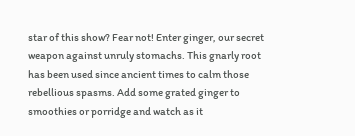star of this show? Fear not! Enter ginger, our secret weapon against unruly stomachs. This gnarly root has been used since ancient times to calm those rebellious spasms. Add some grated ginger to smoothies or porridge and watch as it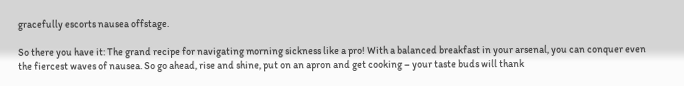gracefully escorts nausea offstage.

So there you have it: The grand recipe for navigating morning sickness like a pro! With a balanced breakfast in your arsenal, you can conquer even the fiercest waves of nausea. So go ahead, rise and shine, put on an apron and get cooking – your taste buds will thank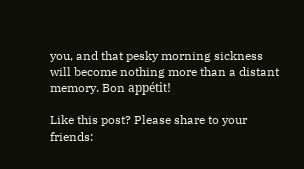you, and that pesky morning sickness will become nothing more than a distant memory. Bon appétit!

Like this post? Please share to your friends: